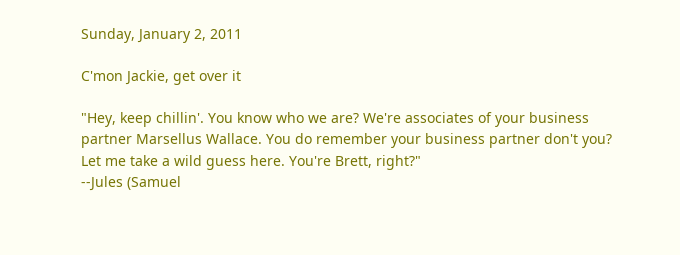Sunday, January 2, 2011

C'mon Jackie, get over it

"Hey, keep chillin'. You know who we are? We're associates of your business partner Marsellus Wallace. You do remember your business partner don't you? Let me take a wild guess here. You're Brett, right?"
--Jules (Samuel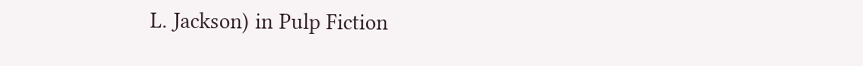L. Jackson) in Pulp Fiction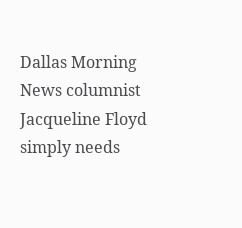Dallas Morning News columnist Jacqueline Floyd simply needs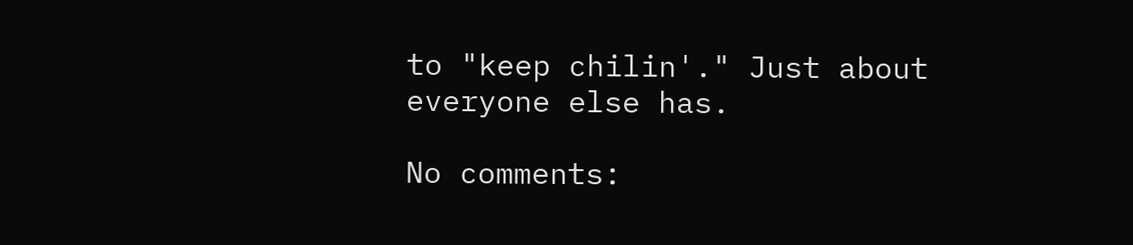to "keep chilin'." Just about everyone else has.

No comments: